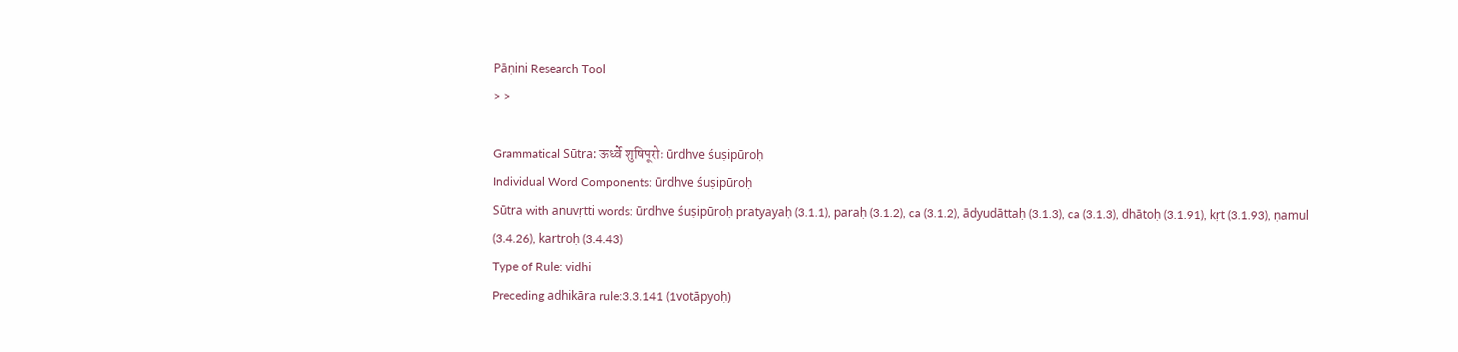Pāṇini Research Tool
> >

Grammatical Sūtra: ऊर्ध्वे शुषिपूरोः ūrdhve śuṣipūroḥ
Individual Word Components: ūrdhve śuṣipūroḥ
Sūtra with anuvṛtti words: ūrdhve śuṣipūroḥ pratyayaḥ (3.1.1), paraḥ (3.1.2), ca (3.1.2), ādyudāttaḥ (3.1.3), ca (3.1.3), dhātoḥ (3.1.91), kṛt (3.1.93), ṇamul (3.4.26), kartroḥ (3.4.43)
Type of Rule: vidhi
Preceding adhikāra rule:3.3.141 (1votāpyoḥ)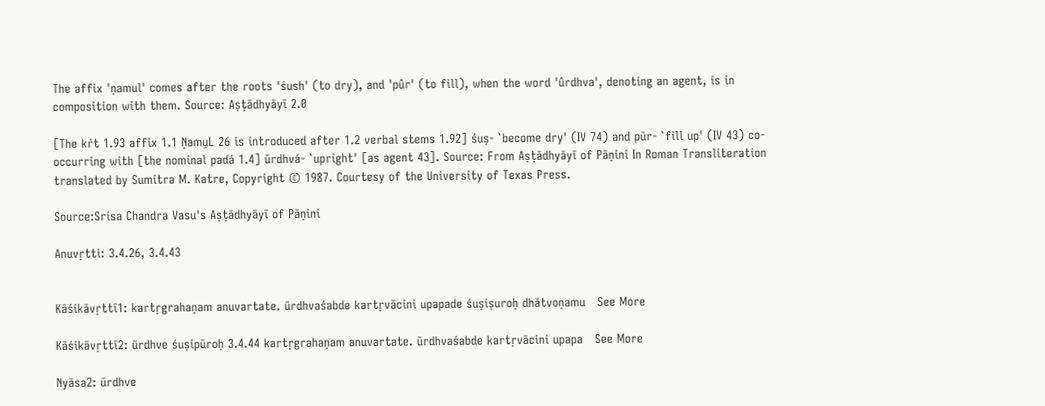The affix 'ṇamul' comes after the roots 'śush' (to dry), and 'pûr' (to fill), when the word 'ûrdhva', denoting an agent, is in composition with them. Source: Aṣṭādhyāyī 2.0

[The kŕt 1.93 affix 1.1 Ṇamu̱L 26 is introduced after 1.2 verbal stems 1.92] śuṣ- `become dry' (IV 74) and pūr- `fill up' (IV 43) co-occurring with [the nominal padá 1.4] ūrdhvá- `upright' [as agent 43]. Source: From Aṣṭādhyāyī of Pāṇini In Roman Transliteration translated by Sumitra M. Katre, Copyright © 1987. Courtesy of the University of Texas Press.

Source:Srisa Chandra Vasu's Aṣṭādhyāyī of Pāṇini

Anuvṛtti: 3.4.26, 3.4.43


Kāśikāvṛttī1: kartṛgrahaṇam anuvartate. ūrdhvaśabde kartṛvācini upapade śuṣiṣuroḥ dhātvoṇamu   See More

Kāśikāvṛttī2: ūrdhve śuṣipūroḥ 3.4.44 kartṛgrahaṇam anuvartate. ūrdhvaśabde kartṛvācini upapa   See More

Nyāsa2: ūrdhve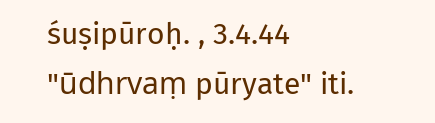śuṣipūroḥ. , 3.4.44 "ūdhrvaṃ pūryate" iti.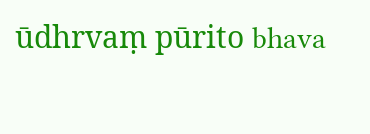ūdhrvaṃ pūrito bhava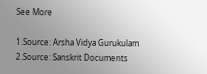See More

1.Source: Arsha Vidya Gurukulam
2.Source: Sanskrit Documents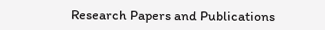Research Papers and Publications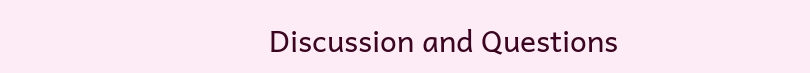Discussion and Questions